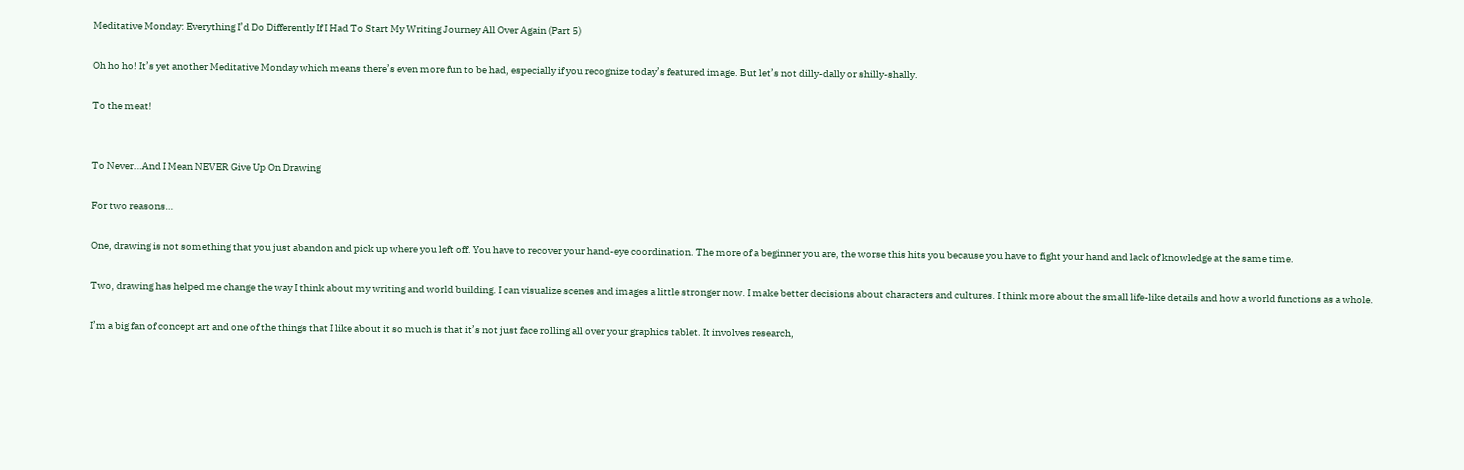Meditative Monday: Everything I’d Do Differently If I Had To Start My Writing Journey All Over Again (Part 5)

Oh ho ho! It’s yet another Meditative Monday which means there’s even more fun to be had, especially if you recognize today’s featured image. But let’s not dilly-dally or shilly-shally.

To the meat!


To Never…And I Mean NEVER Give Up On Drawing

For two reasons…

One, drawing is not something that you just abandon and pick up where you left off. You have to recover your hand-eye coordination. The more of a beginner you are, the worse this hits you because you have to fight your hand and lack of knowledge at the same time.

Two, drawing has helped me change the way I think about my writing and world building. I can visualize scenes and images a little stronger now. I make better decisions about characters and cultures. I think more about the small life-like details and how a world functions as a whole.

I’m a big fan of concept art and one of the things that I like about it so much is that it’s not just face rolling all over your graphics tablet. It involves research,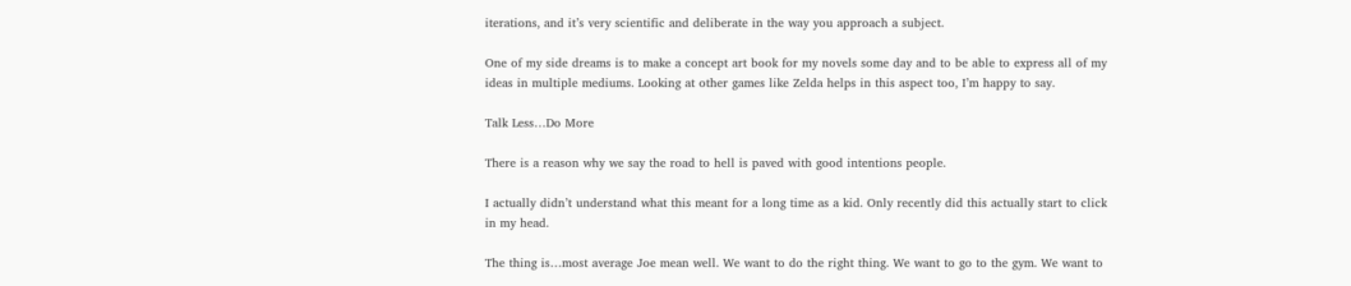iterations, and it’s very scientific and deliberate in the way you approach a subject.

One of my side dreams is to make a concept art book for my novels some day and to be able to express all of my ideas in multiple mediums. Looking at other games like Zelda helps in this aspect too, I’m happy to say.

Talk Less…Do More

There is a reason why we say the road to hell is paved with good intentions people.

I actually didn’t understand what this meant for a long time as a kid. Only recently did this actually start to click in my head.

The thing is…most average Joe mean well. We want to do the right thing. We want to go to the gym. We want to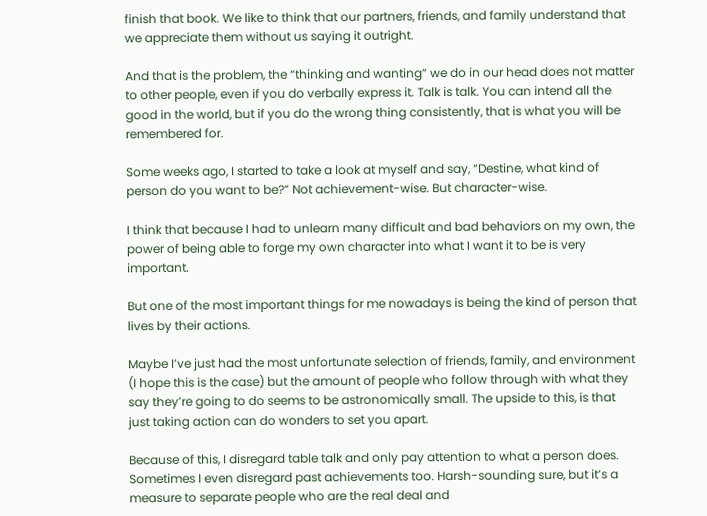finish that book. We like to think that our partners, friends, and family understand that we appreciate them without us saying it outright.

And that is the problem, the “thinking and wanting” we do in our head does not matter to other people, even if you do verbally express it. Talk is talk. You can intend all the good in the world, but if you do the wrong thing consistently, that is what you will be remembered for.

Some weeks ago, I started to take a look at myself and say, “Destine, what kind of person do you want to be?” Not achievement-wise. But character-wise.

I think that because I had to unlearn many difficult and bad behaviors on my own, the power of being able to forge my own character into what I want it to be is very important.

But one of the most important things for me nowadays is being the kind of person that lives by their actions.

Maybe I’ve just had the most unfortunate selection of friends, family, and environment (I hope this is the case) but the amount of people who follow through with what they say they’re going to do seems to be astronomically small. The upside to this, is that just taking action can do wonders to set you apart.

Because of this, I disregard table talk and only pay attention to what a person does. Sometimes I even disregard past achievements too. Harsh-sounding sure, but it’s a measure to separate people who are the real deal and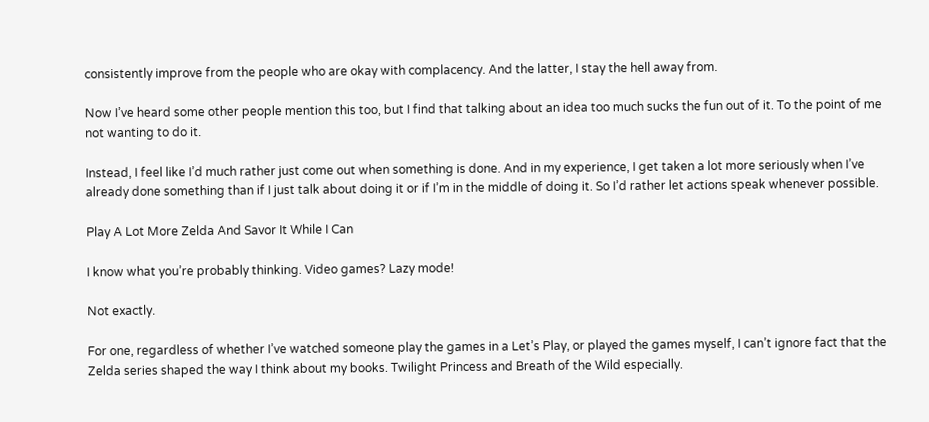consistently improve from the people who are okay with complacency. And the latter, I stay the hell away from.

Now I’ve heard some other people mention this too, but I find that talking about an idea too much sucks the fun out of it. To the point of me not wanting to do it.

Instead, I feel like I’d much rather just come out when something is done. And in my experience, I get taken a lot more seriously when I’ve already done something than if I just talk about doing it or if I’m in the middle of doing it. So I’d rather let actions speak whenever possible.

Play A Lot More Zelda And Savor It While I Can

I know what you’re probably thinking. Video games? Lazy mode!

Not exactly.

For one, regardless of whether I’ve watched someone play the games in a Let’s Play, or played the games myself, I can’t ignore fact that the Zelda series shaped the way I think about my books. Twilight Princess and Breath of the Wild especially.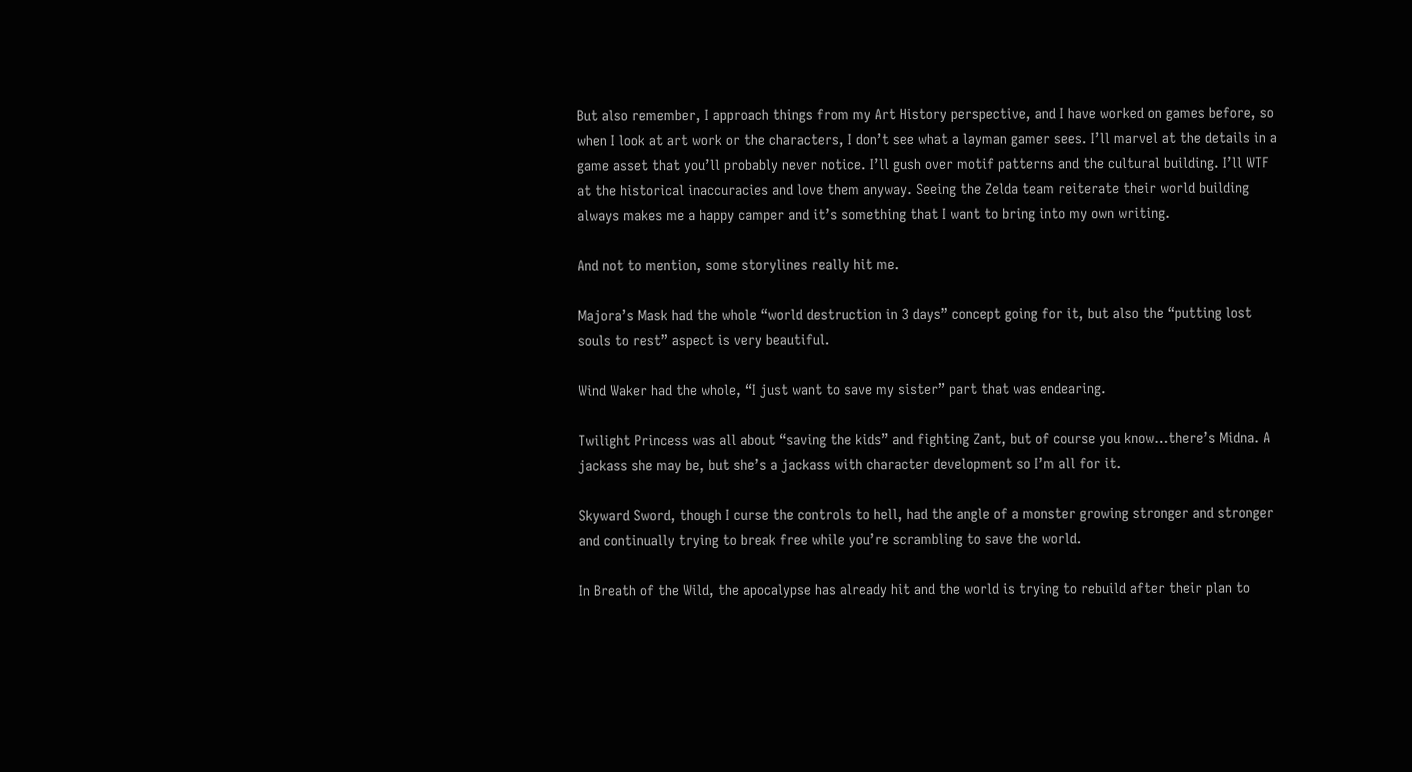But also remember, I approach things from my Art History perspective, and I have worked on games before, so when I look at art work or the characters, I don’t see what a layman gamer sees. I’ll marvel at the details in a game asset that you’ll probably never notice. I’ll gush over motif patterns and the cultural building. I’ll WTF at the historical inaccuracies and love them anyway. Seeing the Zelda team reiterate their world building always makes me a happy camper and it’s something that I want to bring into my own writing.

And not to mention, some storylines really hit me.

Majora’s Mask had the whole “world destruction in 3 days” concept going for it, but also the “putting lost souls to rest” aspect is very beautiful.

Wind Waker had the whole, “I just want to save my sister” part that was endearing.

Twilight Princess was all about “saving the kids” and fighting Zant, but of course you know…there’s Midna. A jackass she may be, but she’s a jackass with character development so I’m all for it.

Skyward Sword, though I curse the controls to hell, had the angle of a monster growing stronger and stronger and continually trying to break free while you’re scrambling to save the world.

In Breath of the Wild, the apocalypse has already hit and the world is trying to rebuild after their plan to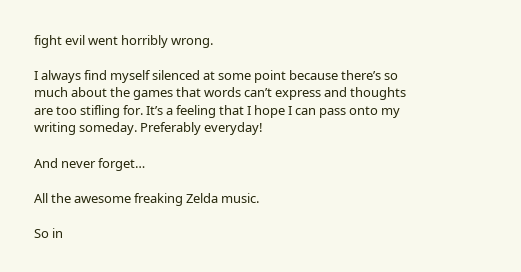fight evil went horribly wrong.

I always find myself silenced at some point because there’s so much about the games that words can’t express and thoughts are too stifling for. It’s a feeling that I hope I can pass onto my writing someday. Preferably everyday!

And never forget…

All the awesome freaking Zelda music.

So in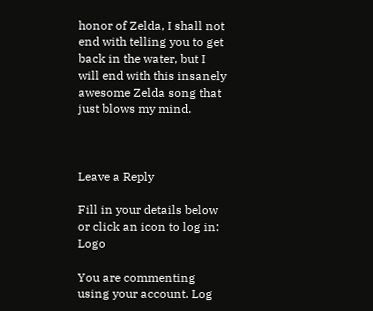honor of Zelda, I shall not end with telling you to get back in the water, but I will end with this insanely awesome Zelda song that just blows my mind.



Leave a Reply

Fill in your details below or click an icon to log in: Logo

You are commenting using your account. Log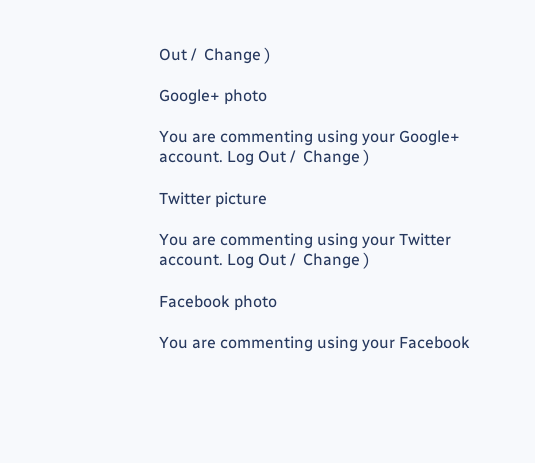Out /  Change )

Google+ photo

You are commenting using your Google+ account. Log Out /  Change )

Twitter picture

You are commenting using your Twitter account. Log Out /  Change )

Facebook photo

You are commenting using your Facebook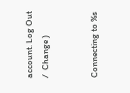account. Log Out /  Change )


Connecting to %s